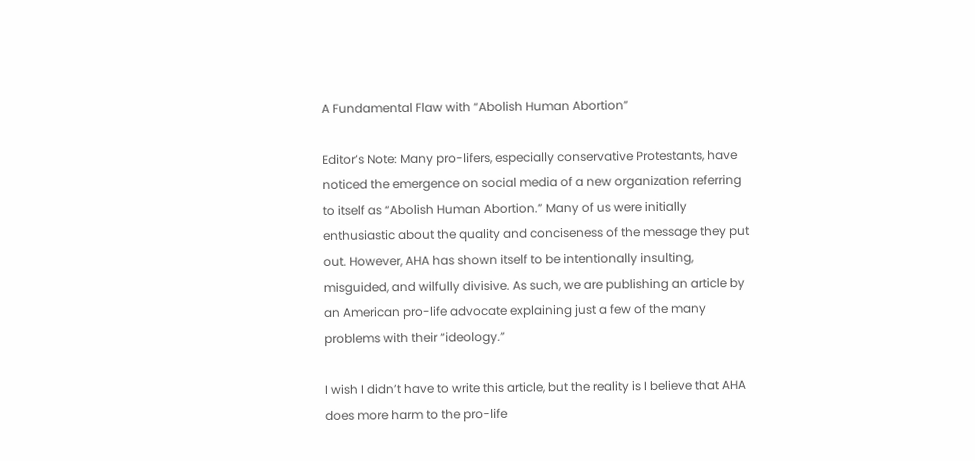A Fundamental Flaw with “Abolish Human Abortion”

Editor’s Note: Many pro-lifers, especially conservative Protestants, have noticed the emergence on social media of a new organization referring to itself as “Abolish Human Abortion.” Many of us were initially enthusiastic about the quality and conciseness of the message they put out. However, AHA has shown itself to be intentionally insulting, misguided, and wilfully divisive. As such, we are publishing an article by an American pro-life advocate explaining just a few of the many problems with their “ideology.”

I wish I didn’t have to write this article, but the reality is I believe that AHA does more harm to the pro-life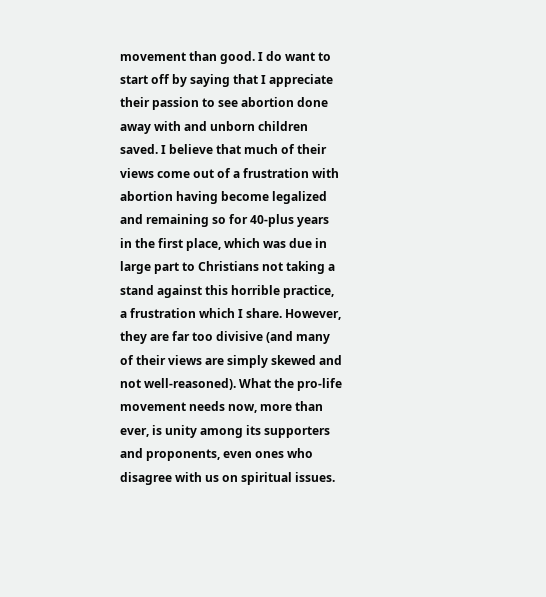movement than good. I do want to start off by saying that I appreciate their passion to see abortion done away with and unborn children saved. I believe that much of their views come out of a frustration with abortion having become legalized and remaining so for 40-plus years in the first place, which was due in large part to Christians not taking a stand against this horrible practice, a frustration which I share. However, they are far too divisive (and many of their views are simply skewed and not well-reasoned). What the pro-life movement needs now, more than ever, is unity among its supporters and proponents, even ones who disagree with us on spiritual issues.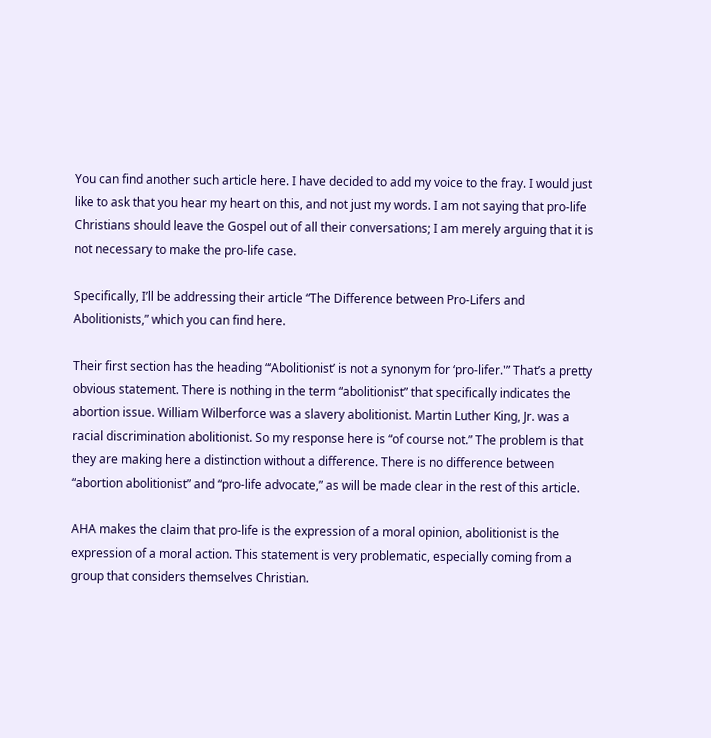You can find another such article here. I have decided to add my voice to the fray. I would just like to ask that you hear my heart on this, and not just my words. I am not saying that pro-life Christians should leave the Gospel out of all their conversations; I am merely arguing that it is not necessary to make the pro-life case.

Specifically, I’ll be addressing their article “The Difference between Pro-Lifers and Abolitionists,” which you can find here.

Their first section has the heading “‘Abolitionist’ is not a synonym for ‘pro-lifer.'” That’s a pretty obvious statement. There is nothing in the term “abolitionist” that specifically indicates the abortion issue. William Wilberforce was a slavery abolitionist. Martin Luther King, Jr. was a racial discrimination abolitionist. So my response here is “of course not.” The problem is that they are making here a distinction without a difference. There is no difference between “abortion abolitionist” and “pro-life advocate,” as will be made clear in the rest of this article.

AHA makes the claim that pro-life is the expression of a moral opinion, abolitionist is the expression of a moral action. This statement is very problematic, especially coming from a group that considers themselves Christian.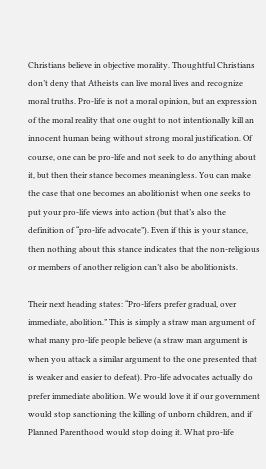Christians believe in objective morality. Thoughtful Christians don’t deny that Atheists can live moral lives and recognize moral truths. Pro-life is not a moral opinion, but an expression of the moral reality that one ought to not intentionally kill an innocent human being without strong moral justification. Of course, one can be pro-life and not seek to do anything about it, but then their stance becomes meaningless. You can make the case that one becomes an abolitionist when one seeks to put your pro-life views into action (but that’s also the definition of “pro-life advocate”). Even if this is your stance, then nothing about this stance indicates that the non-religious or members of another religion can’t also be abolitionists.

Their next heading states: “Pro-lifers prefer gradual, over immediate, abolition.” This is simply a straw man argument of what many pro-life people believe (a straw man argument is when you attack a similar argument to the one presented that is weaker and easier to defeat). Pro-life advocates actually do prefer immediate abolition. We would love it if our government would stop sanctioning the killing of unborn children, and if Planned Parenthood would stop doing it. What pro-life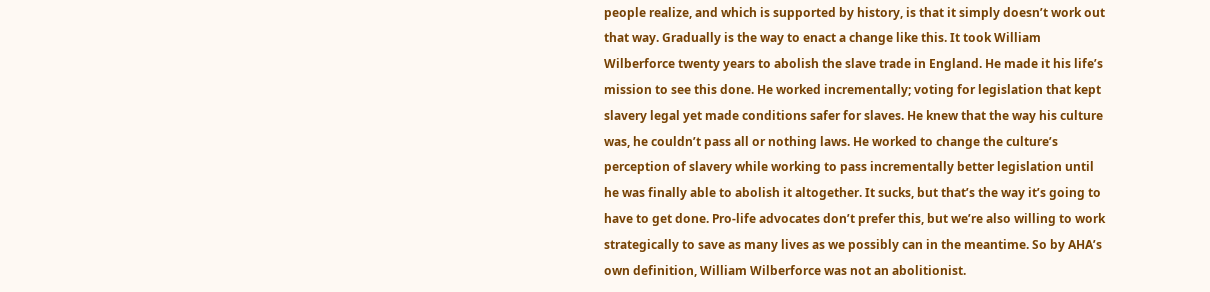people realize, and which is supported by history, is that it simply doesn’t work out that way. Gradually is the way to enact a change like this. It took William Wilberforce twenty years to abolish the slave trade in England. He made it his life’s mission to see this done. He worked incrementally; voting for legislation that kept slavery legal yet made conditions safer for slaves. He knew that the way his culture was, he couldn’t pass all or nothing laws. He worked to change the culture’s perception of slavery while working to pass incrementally better legislation until he was finally able to abolish it altogether. It sucks, but that’s the way it’s going to have to get done. Pro-life advocates don’t prefer this, but we’re also willing to work strategically to save as many lives as we possibly can in the meantime. So by AHA’s own definition, William Wilberforce was not an abolitionist.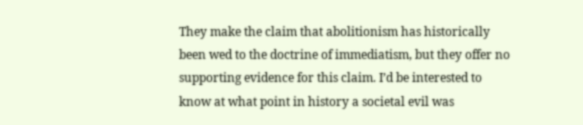They make the claim that abolitionism has historically been wed to the doctrine of immediatism, but they offer no supporting evidence for this claim. I’d be interested to know at what point in history a societal evil was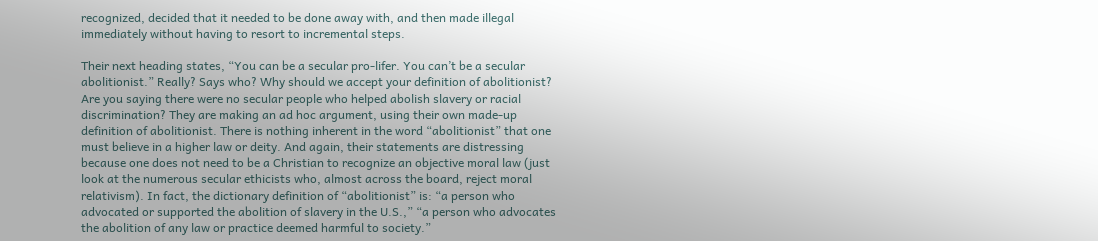recognized, decided that it needed to be done away with, and then made illegal immediately without having to resort to incremental steps.

Their next heading states, “You can be a secular pro-lifer. You can’t be a secular abolitionist.” Really? Says who? Why should we accept your definition of abolitionist? Are you saying there were no secular people who helped abolish slavery or racial discrimination? They are making an ad hoc argument, using their own made-up definition of abolitionist. There is nothing inherent in the word “abolitionist” that one must believe in a higher law or deity. And again, their statements are distressing because one does not need to be a Christian to recognize an objective moral law (just look at the numerous secular ethicists who, almost across the board, reject moral relativism). In fact, the dictionary definition of “abolitionist” is: “a person who advocated or supported the abolition of slavery in the U.S.,” “a person who advocates the abolition of any law or practice deemed harmful to society.”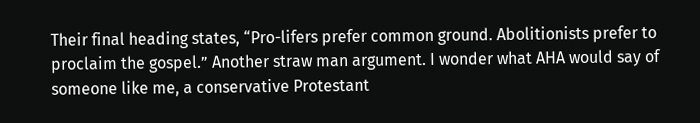Their final heading states, “Pro-lifers prefer common ground. Abolitionists prefer to proclaim the gospel.” Another straw man argument. I wonder what AHA would say of someone like me, a conservative Protestant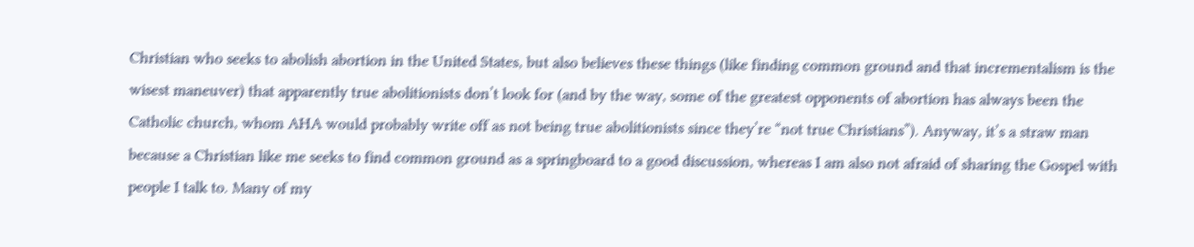Christian who seeks to abolish abortion in the United States, but also believes these things (like finding common ground and that incrementalism is the wisest maneuver) that apparently true abolitionists don’t look for (and by the way, some of the greatest opponents of abortion has always been the Catholic church, whom AHA would probably write off as not being true abolitionists since they’re “not true Christians”). Anyway, it’s a straw man because a Christian like me seeks to find common ground as a springboard to a good discussion, whereas I am also not afraid of sharing the Gospel with people I talk to. Many of my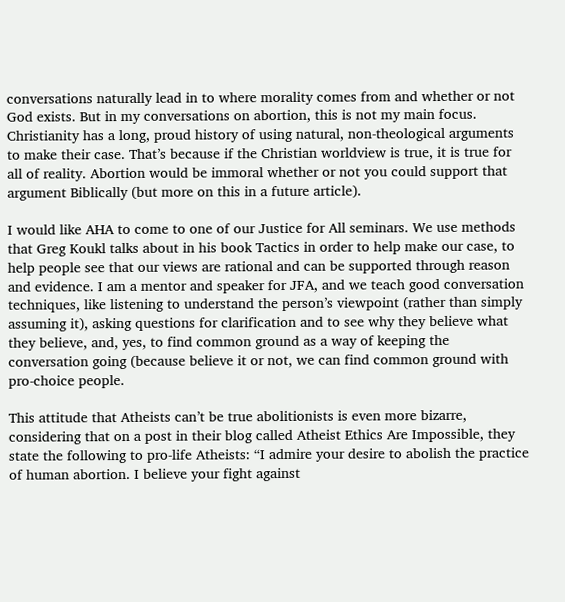conversations naturally lead in to where morality comes from and whether or not God exists. But in my conversations on abortion, this is not my main focus. Christianity has a long, proud history of using natural, non-theological arguments to make their case. That’s because if the Christian worldview is true, it is true for all of reality. Abortion would be immoral whether or not you could support that argument Biblically (but more on this in a future article).

I would like AHA to come to one of our Justice for All seminars. We use methods that Greg Koukl talks about in his book Tactics in order to help make our case, to help people see that our views are rational and can be supported through reason and evidence. I am a mentor and speaker for JFA, and we teach good conversation techniques, like listening to understand the person’s viewpoint (rather than simply assuming it), asking questions for clarification and to see why they believe what they believe, and, yes, to find common ground as a way of keeping the conversation going (because believe it or not, we can find common ground with pro-choice people.

This attitude that Atheists can’t be true abolitionists is even more bizarre, considering that on a post in their blog called Atheist Ethics Are Impossible, they state the following to pro-life Atheists: “I admire your desire to abolish the practice of human abortion. I believe your fight against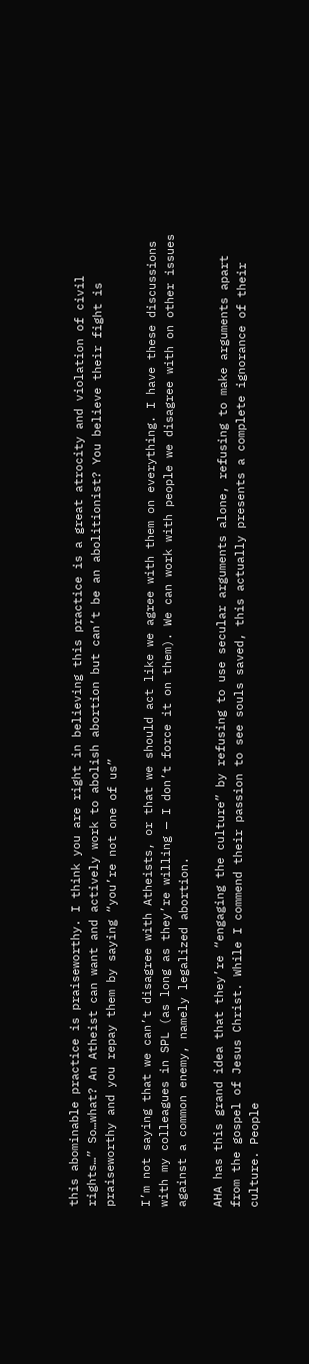this abominable practice is praiseworthy. I think you are right in believing this practice is a great atrocity and violation of civil rights…” So…what? An Atheist can want and actively work to abolish abortion but can’t be an abolitionist? You believe their fight is praiseworthy and you repay them by saying “you’re not one of us”

I’m not saying that we can’t disagree with Atheists, or that we should act like we agree with them on everything. I have these discussions with my colleagues in SPL (as long as they’re willing — I don’t force it on them). We can work with people we disagree with on other issues against a common enemy, namely legalized abortion.

AHA has this grand idea that they’re “engaging the culture” by refusing to use secular arguments alone, refusing to make arguments apart from the gospel of Jesus Christ. While I commend their passion to see souls saved, this actually presents a complete ignorance of their culture. People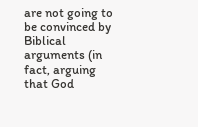are not going to be convinced by Biblical arguments (in fact, arguing that God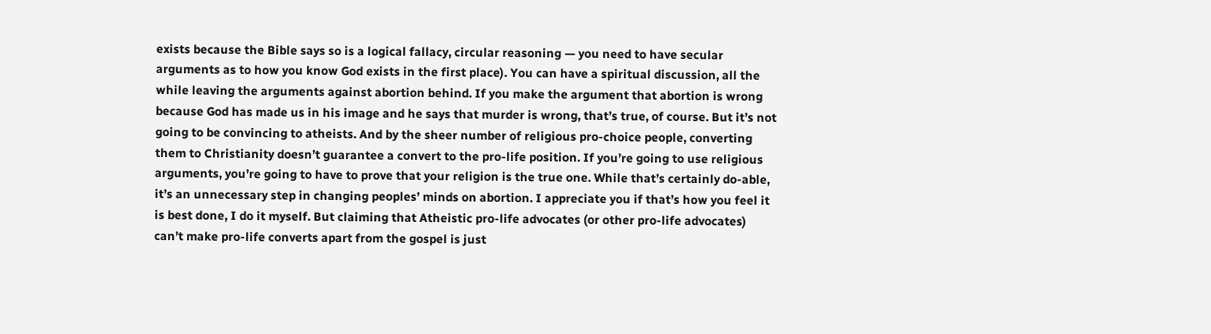exists because the Bible says so is a logical fallacy, circular reasoning — you need to have secular arguments as to how you know God exists in the first place). You can have a spiritual discussion, all the while leaving the arguments against abortion behind. If you make the argument that abortion is wrong because God has made us in his image and he says that murder is wrong, that’s true, of course. But it’s not going to be convincing to atheists. And by the sheer number of religious pro-choice people, converting them to Christianity doesn’t guarantee a convert to the pro-life position. If you’re going to use religious arguments, you’re going to have to prove that your religion is the true one. While that’s certainly do-able, it’s an unnecessary step in changing peoples’ minds on abortion. I appreciate you if that’s how you feel it is best done, I do it myself. But claiming that Atheistic pro-life advocates (or other pro-life advocates) can’t make pro-life converts apart from the gospel is just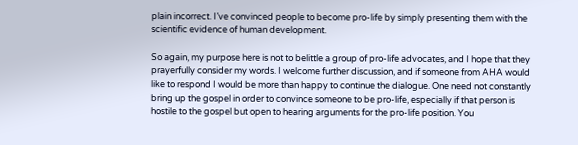plain incorrect. I’ve convinced people to become pro-life by simply presenting them with the scientific evidence of human development.

So again, my purpose here is not to belittle a group of pro-life advocates, and I hope that they prayerfully consider my words. I welcome further discussion, and if someone from AHA would like to respond I would be more than happy to continue the dialogue. One need not constantly bring up the gospel in order to convince someone to be pro-life, especially if that person is hostile to the gospel but open to hearing arguments for the pro-life position. You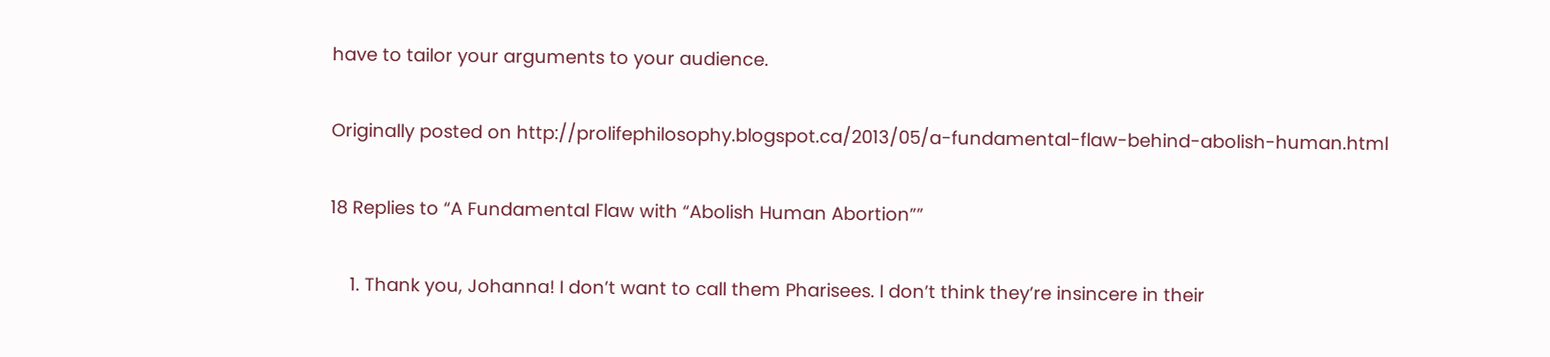have to tailor your arguments to your audience.

Originally posted on http://prolifephilosophy.blogspot.ca/2013/05/a-fundamental-flaw-behind-abolish-human.html

18 Replies to “A Fundamental Flaw with “Abolish Human Abortion””

    1. Thank you, Johanna! I don’t want to call them Pharisees. I don’t think they’re insincere in their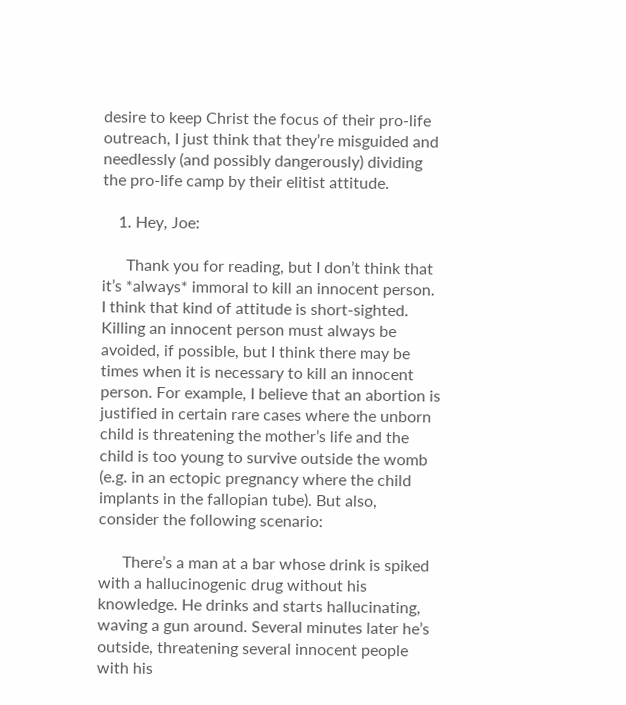desire to keep Christ the focus of their pro-life outreach, I just think that they’re misguided and needlessly (and possibly dangerously) dividing the pro-life camp by their elitist attitude.

    1. Hey, Joe:

      Thank you for reading, but I don’t think that it’s *always* immoral to kill an innocent person. I think that kind of attitude is short-sighted. Killing an innocent person must always be avoided, if possible, but I think there may be times when it is necessary to kill an innocent person. For example, I believe that an abortion is justified in certain rare cases where the unborn child is threatening the mother’s life and the child is too young to survive outside the womb (e.g. in an ectopic pregnancy where the child implants in the fallopian tube). But also, consider the following scenario:

      There’s a man at a bar whose drink is spiked with a hallucinogenic drug without his knowledge. He drinks and starts hallucinating, waving a gun around. Several minutes later he’s outside, threatening several innocent people with his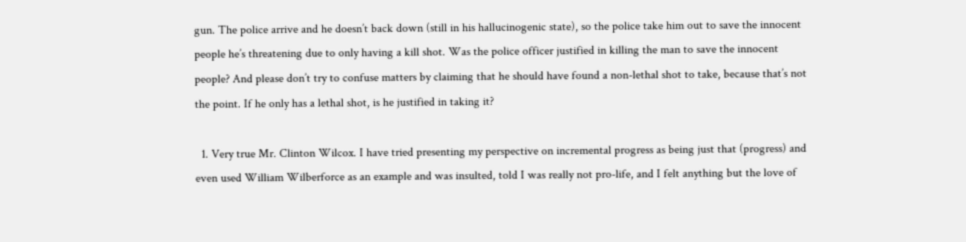gun. The police arrive and he doesn’t back down (still in his hallucinogenic state), so the police take him out to save the innocent people he’s threatening due to only having a kill shot. Was the police officer justified in killing the man to save the innocent people? And please don’t try to confuse matters by claiming that he should have found a non-lethal shot to take, because that’s not the point. If he only has a lethal shot, is he justified in taking it?

  1. Very true Mr. Clinton Wilcox. I have tried presenting my perspective on incremental progress as being just that (progress) and even used William Wilberforce as an example and was insulted, told I was really not pro-life, and I felt anything but the love of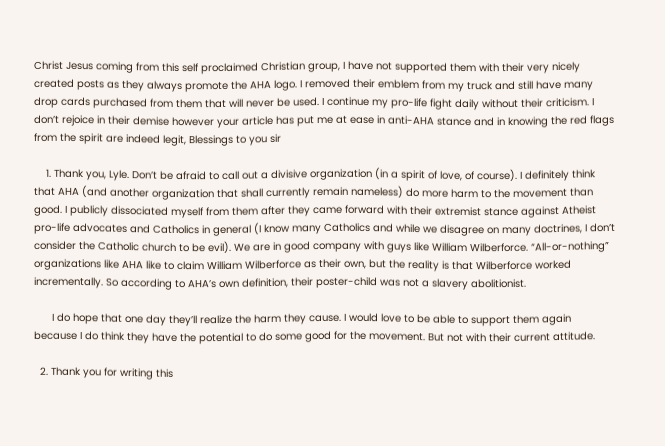Christ Jesus coming from this self proclaimed Christian group, I have not supported them with their very nicely created posts as they always promote the AHA logo. I removed their emblem from my truck and still have many drop cards purchased from them that will never be used. I continue my pro-life fight daily without their criticism. I don’t rejoice in their demise however your article has put me at ease in anti-AHA stance and in knowing the red flags from the spirit are indeed legit, Blessings to you sir

    1. Thank you, Lyle. Don’t be afraid to call out a divisive organization (in a spirit of love, of course). I definitely think that AHA (and another organization that shall currently remain nameless) do more harm to the movement than good. I publicly dissociated myself from them after they came forward with their extremist stance against Atheist pro-life advocates and Catholics in general (I know many Catholics and while we disagree on many doctrines, I don’t consider the Catholic church to be evil). We are in good company with guys like William Wilberforce. “All-or-nothing” organizations like AHA like to claim William Wilberforce as their own, but the reality is that Wilberforce worked incrementally. So according to AHA’s own definition, their poster-child was not a slavery abolitionist.

      I do hope that one day they’ll realize the harm they cause. I would love to be able to support them again because I do think they have the potential to do some good for the movement. But not with their current attitude.

  2. Thank you for writing this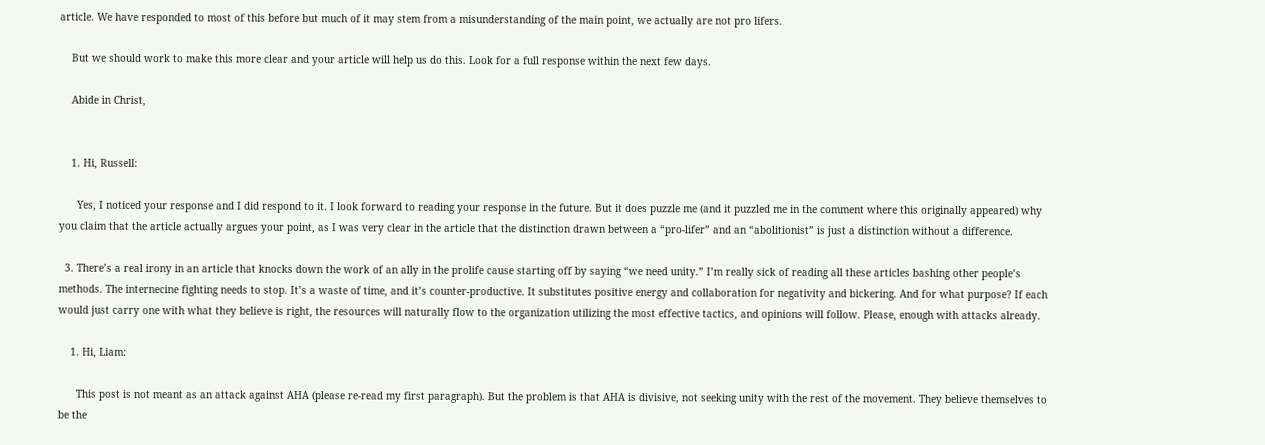article. We have responded to most of this before but much of it may stem from a misunderstanding of the main point, we actually are not pro lifers.

    But we should work to make this more clear and your article will help us do this. Look for a full response within the next few days.

    Abide in Christ,


    1. Hi, Russell:

      Yes, I noticed your response and I did respond to it. I look forward to reading your response in the future. But it does puzzle me (and it puzzled me in the comment where this originally appeared) why you claim that the article actually argues your point, as I was very clear in the article that the distinction drawn between a “pro-lifer” and an “abolitionist” is just a distinction without a difference.

  3. There’s a real irony in an article that knocks down the work of an ally in the prolife cause starting off by saying “we need unity.” I’m really sick of reading all these articles bashing other people’s methods. The internecine fighting needs to stop. It’s a waste of time, and it’s counter-productive. It substitutes positive energy and collaboration for negativity and bickering. And for what purpose? If each would just carry one with what they believe is right, the resources will naturally flow to the organization utilizing the most effective tactics, and opinions will follow. Please, enough with attacks already.

    1. Hi, Liam:

      This post is not meant as an attack against AHA (please re-read my first paragraph). But the problem is that AHA is divisive, not seeking unity with the rest of the movement. They believe themselves to be the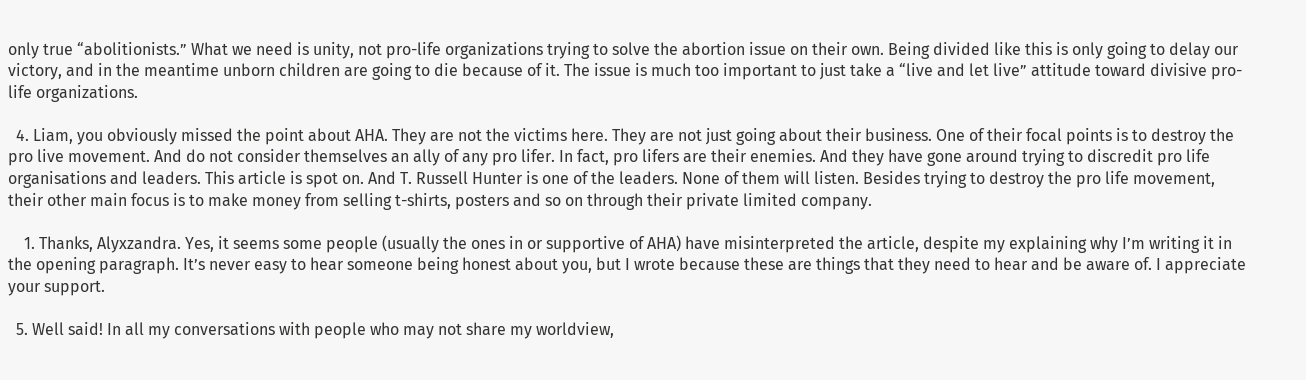only true “abolitionists.” What we need is unity, not pro-life organizations trying to solve the abortion issue on their own. Being divided like this is only going to delay our victory, and in the meantime unborn children are going to die because of it. The issue is much too important to just take a “live and let live” attitude toward divisive pro-life organizations.

  4. Liam, you obviously missed the point about AHA. They are not the victims here. They are not just going about their business. One of their focal points is to destroy the pro live movement. And do not consider themselves an ally of any pro lifer. In fact, pro lifers are their enemies. And they have gone around trying to discredit pro life organisations and leaders. This article is spot on. And T. Russell Hunter is one of the leaders. None of them will listen. Besides trying to destroy the pro life movement, their other main focus is to make money from selling t-shirts, posters and so on through their private limited company.

    1. Thanks, Alyxzandra. Yes, it seems some people (usually the ones in or supportive of AHA) have misinterpreted the article, despite my explaining why I’m writing it in the opening paragraph. It’s never easy to hear someone being honest about you, but I wrote because these are things that they need to hear and be aware of. I appreciate your support.

  5. Well said! In all my conversations with people who may not share my worldview,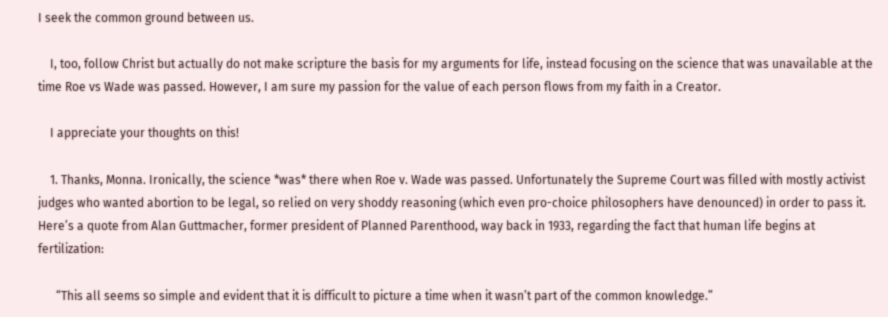I seek the common ground between us.

    I, too, follow Christ but actually do not make scripture the basis for my arguments for life, instead focusing on the science that was unavailable at the time Roe vs Wade was passed. However, I am sure my passion for the value of each person flows from my faith in a Creator.

    I appreciate your thoughts on this!

    1. Thanks, Monna. Ironically, the science *was* there when Roe v. Wade was passed. Unfortunately the Supreme Court was filled with mostly activist judges who wanted abortion to be legal, so relied on very shoddy reasoning (which even pro-choice philosophers have denounced) in order to pass it. Here’s a quote from Alan Guttmacher, former president of Planned Parenthood, way back in 1933, regarding the fact that human life begins at fertilization:

      “This all seems so simple and evident that it is difficult to picture a time when it wasn’t part of the common knowledge.”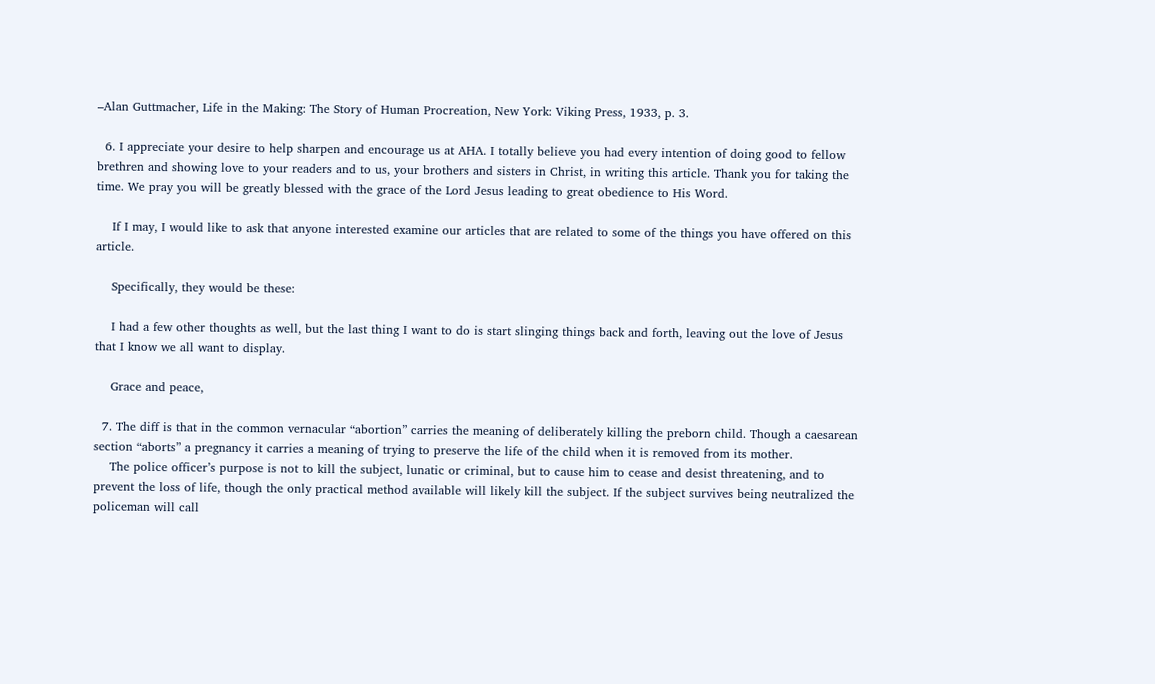–Alan Guttmacher, Life in the Making: The Story of Human Procreation, New York: Viking Press, 1933, p. 3.

  6. I appreciate your desire to help sharpen and encourage us at AHA. I totally believe you had every intention of doing good to fellow brethren and showing love to your readers and to us, your brothers and sisters in Christ, in writing this article. Thank you for taking the time. We pray you will be greatly blessed with the grace of the Lord Jesus leading to great obedience to His Word.

    If I may, I would like to ask that anyone interested examine our articles that are related to some of the things you have offered on this article.

    Specifically, they would be these:

    I had a few other thoughts as well, but the last thing I want to do is start slinging things back and forth, leaving out the love of Jesus that I know we all want to display.

    Grace and peace,

  7. The diff is that in the common vernacular “abortion” carries the meaning of deliberately killing the preborn child. Though a caesarean section “aborts” a pregnancy it carries a meaning of trying to preserve the life of the child when it is removed from its mother.
    The police officer’s purpose is not to kill the subject, lunatic or criminal, but to cause him to cease and desist threatening, and to prevent the loss of life, though the only practical method available will likely kill the subject. If the subject survives being neutralized the policeman will call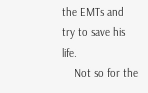the EMTs and try to save his life.
    Not so for the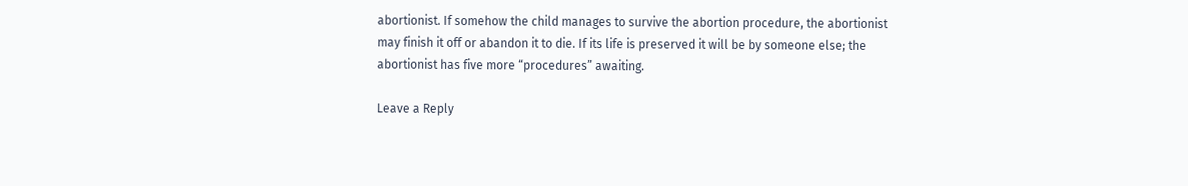abortionist. If somehow the child manages to survive the abortion procedure, the abortionist may finish it off or abandon it to die. If its life is preserved it will be by someone else; the abortionist has five more “procedures” awaiting.

Leave a Reply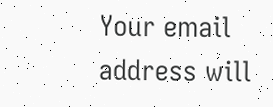Your email address will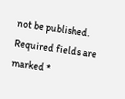not be published. Required fields are marked *